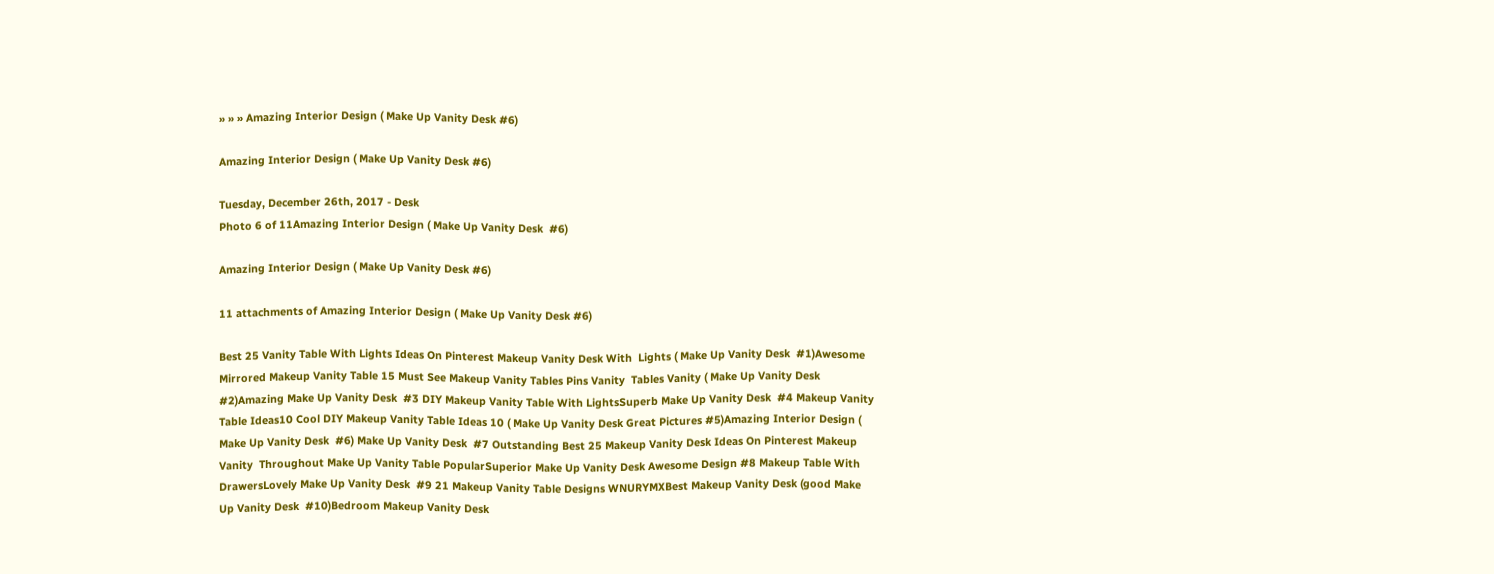» » » Amazing Interior Design ( Make Up Vanity Desk #6)

Amazing Interior Design ( Make Up Vanity Desk #6)

Tuesday, December 26th, 2017 - Desk
Photo 6 of 11Amazing Interior Design ( Make Up Vanity Desk  #6)

Amazing Interior Design ( Make Up Vanity Desk #6)

11 attachments of Amazing Interior Design ( Make Up Vanity Desk #6)

Best 25 Vanity Table With Lights Ideas On Pinterest Makeup Vanity Desk With  Lights ( Make Up Vanity Desk  #1)Awesome Mirrored Makeup Vanity Table 15 Must See Makeup Vanity Tables Pins Vanity  Tables Vanity ( Make Up Vanity Desk  #2)Amazing Make Up Vanity Desk  #3 DIY Makeup Vanity Table With LightsSuperb Make Up Vanity Desk  #4 Makeup Vanity Table Ideas10 Cool DIY Makeup Vanity Table Ideas 10 ( Make Up Vanity Desk Great Pictures #5)Amazing Interior Design ( Make Up Vanity Desk  #6) Make Up Vanity Desk  #7 Outstanding Best 25 Makeup Vanity Desk Ideas On Pinterest Makeup Vanity  Throughout Make Up Vanity Table PopularSuperior Make Up Vanity Desk Awesome Design #8 Makeup Table With DrawersLovely Make Up Vanity Desk  #9 21 Makeup Vanity Table Designs WNURYMXBest Makeup Vanity Desk (good Make Up Vanity Desk  #10)Bedroom Makeup Vanity Desk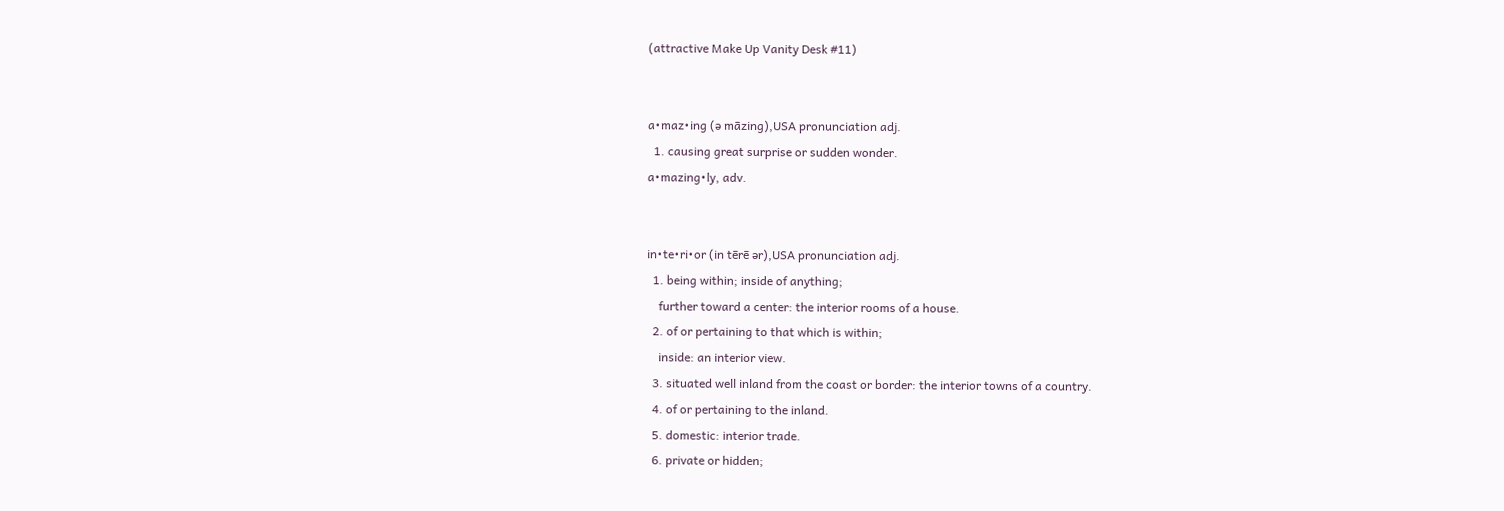(attractive Make Up Vanity Desk #11)


a•maz•ing (ə māzing),USA pronunciation adj.
  1. causing great surprise or sudden wonder.
a•mazing•ly, adv.


in•te•ri•or (in tērē ər),USA pronunciation adj.
  1. being within; inside of anything;
    further toward a center: the interior rooms of a house.
  2. of or pertaining to that which is within;
    inside: an interior view.
  3. situated well inland from the coast or border: the interior towns of a country.
  4. of or pertaining to the inland.
  5. domestic: interior trade.
  6. private or hidden;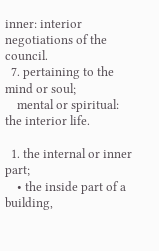inner: interior negotiations of the council.
  7. pertaining to the mind or soul;
    mental or spiritual: the interior life.

  1. the internal or inner part;
    • the inside part of a building,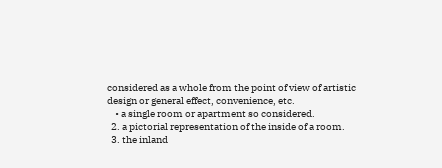considered as a whole from the point of view of artistic design or general effect, convenience, etc.
    • a single room or apartment so considered.
  2. a pictorial representation of the inside of a room.
  3. the inland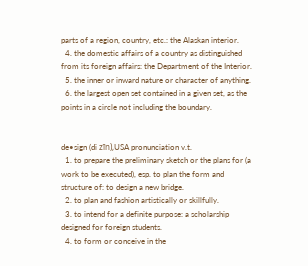parts of a region, country, etc.: the Alaskan interior.
  4. the domestic affairs of a country as distinguished from its foreign affairs: the Department of the Interior.
  5. the inner or inward nature or character of anything.
  6. the largest open set contained in a given set, as the points in a circle not including the boundary.


de•sign (di zīn),USA pronunciation v.t.
  1. to prepare the preliminary sketch or the plans for (a work to be executed), esp. to plan the form and structure of: to design a new bridge.
  2. to plan and fashion artistically or skillfully.
  3. to intend for a definite purpose: a scholarship designed for foreign students.
  4. to form or conceive in the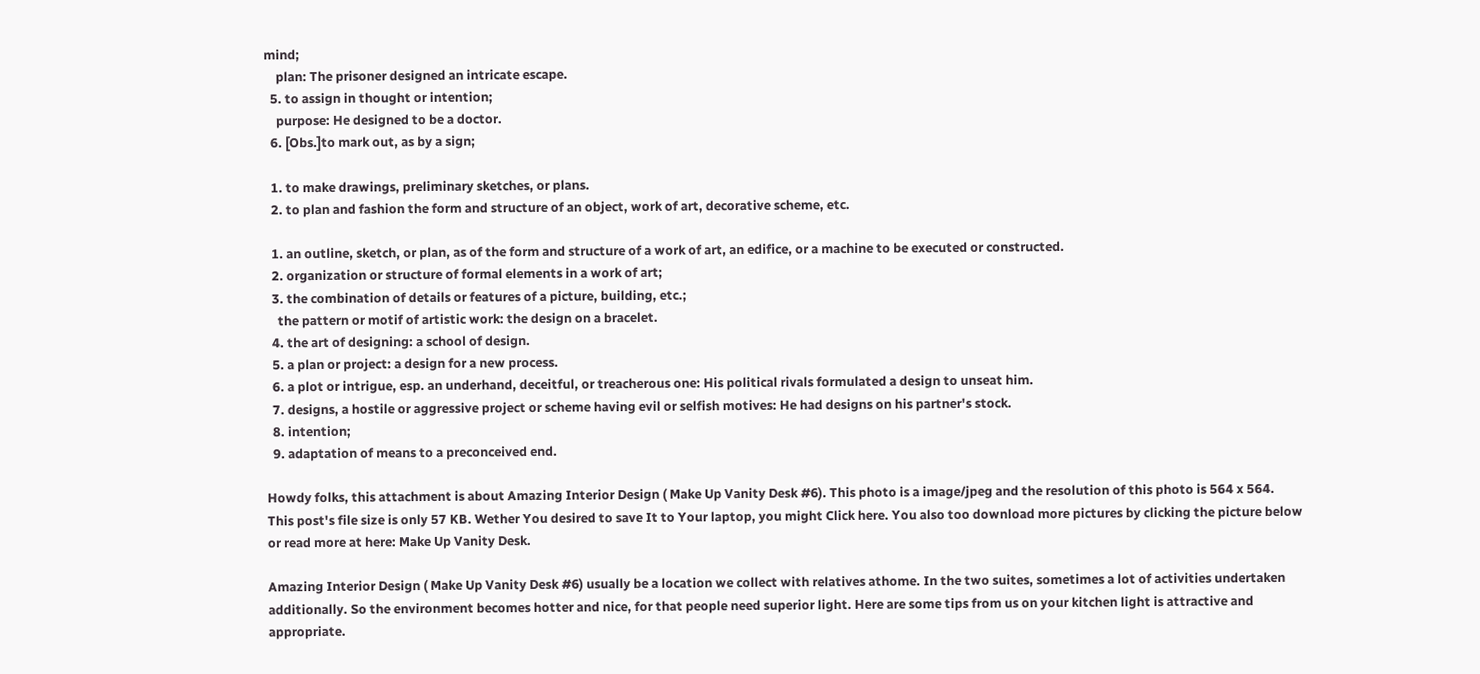mind;
    plan: The prisoner designed an intricate escape.
  5. to assign in thought or intention;
    purpose: He designed to be a doctor.
  6. [Obs.]to mark out, as by a sign;

  1. to make drawings, preliminary sketches, or plans.
  2. to plan and fashion the form and structure of an object, work of art, decorative scheme, etc.

  1. an outline, sketch, or plan, as of the form and structure of a work of art, an edifice, or a machine to be executed or constructed.
  2. organization or structure of formal elements in a work of art;
  3. the combination of details or features of a picture, building, etc.;
    the pattern or motif of artistic work: the design on a bracelet.
  4. the art of designing: a school of design.
  5. a plan or project: a design for a new process.
  6. a plot or intrigue, esp. an underhand, deceitful, or treacherous one: His political rivals formulated a design to unseat him.
  7. designs, a hostile or aggressive project or scheme having evil or selfish motives: He had designs on his partner's stock.
  8. intention;
  9. adaptation of means to a preconceived end.

Howdy folks, this attachment is about Amazing Interior Design ( Make Up Vanity Desk #6). This photo is a image/jpeg and the resolution of this photo is 564 x 564. This post's file size is only 57 KB. Wether You desired to save It to Your laptop, you might Click here. You also too download more pictures by clicking the picture below or read more at here: Make Up Vanity Desk.

Amazing Interior Design ( Make Up Vanity Desk #6) usually be a location we collect with relatives athome. In the two suites, sometimes a lot of activities undertaken additionally. So the environment becomes hotter and nice, for that people need superior light. Here are some tips from us on your kitchen light is attractive and appropriate.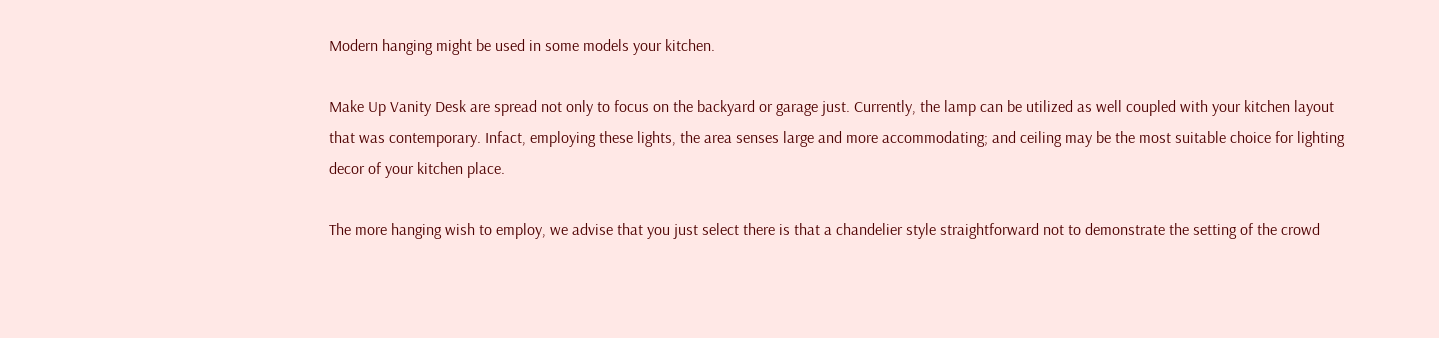Modern hanging might be used in some models your kitchen.

Make Up Vanity Desk are spread not only to focus on the backyard or garage just. Currently, the lamp can be utilized as well coupled with your kitchen layout that was contemporary. Infact, employing these lights, the area senses large and more accommodating; and ceiling may be the most suitable choice for lighting decor of your kitchen place.

The more hanging wish to employ, we advise that you just select there is that a chandelier style straightforward not to demonstrate the setting of the crowd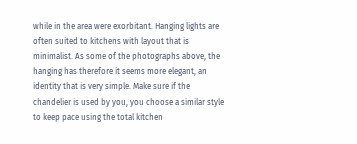while in the area were exorbitant. Hanging lights are often suited to kitchens with layout that is minimalist. As some of the photographs above, the hanging has therefore it seems more elegant, an identity that is very simple. Make sure if the chandelier is used by you, you choose a similar style to keep pace using the total kitchen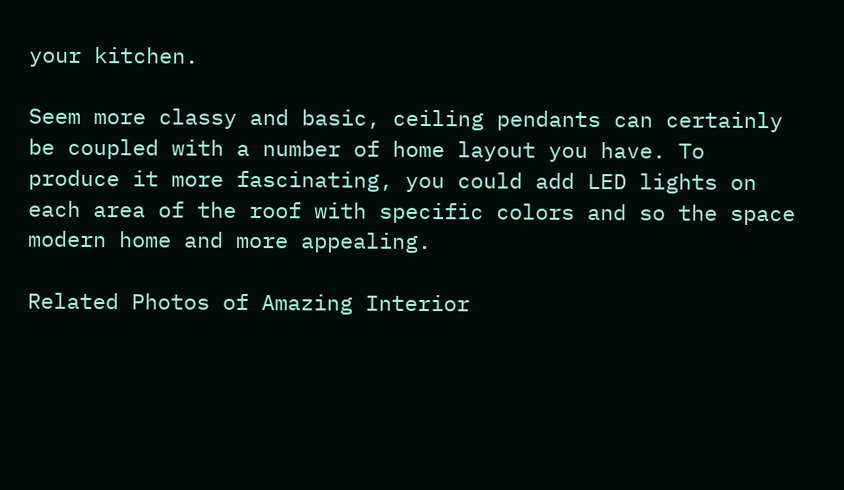your kitchen.

Seem more classy and basic, ceiling pendants can certainly be coupled with a number of home layout you have. To produce it more fascinating, you could add LED lights on each area of the roof with specific colors and so the space modern home and more appealing.

Related Photos of Amazing Interior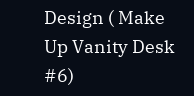Design ( Make Up Vanity Desk #6)